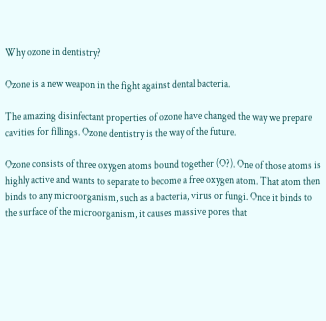Why ozone in dentistry?

Ozone is a new weapon in the fight against dental bacteria.

The amazing disinfectant properties of ozone have changed the way we prepare cavities for fillings. Ozone dentistry is the way of the future.

Ozone consists of three oxygen atoms bound together (O?). One of those atoms is highly active and wants to separate to become a free oxygen atom. That atom then binds to any microorganism, such as a bacteria, virus or fungi. Once it binds to the surface of the microorganism, it causes massive pores that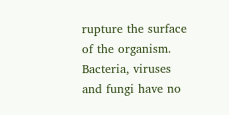rupture the surface of the organism. Bacteria, viruses and fungi have no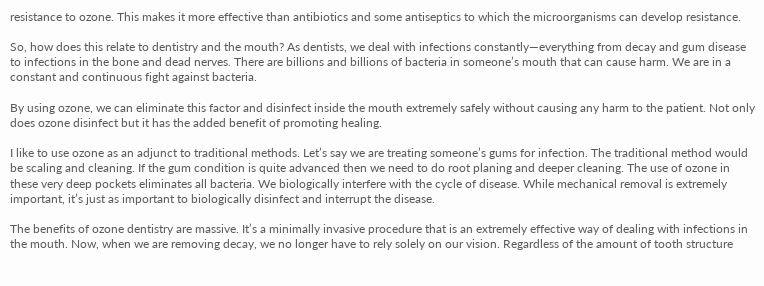resistance to ozone. This makes it more effective than antibiotics and some antiseptics to which the microorganisms can develop resistance.

So, how does this relate to dentistry and the mouth? As dentists, we deal with infections constantly—everything from decay and gum disease to infections in the bone and dead nerves. There are billions and billions of bacteria in someone’s mouth that can cause harm. We are in a constant and continuous fight against bacteria.

By using ozone, we can eliminate this factor and disinfect inside the mouth extremely safely without causing any harm to the patient. Not only does ozone disinfect but it has the added benefit of promoting healing.

I like to use ozone as an adjunct to traditional methods. Let’s say we are treating someone’s gums for infection. The traditional method would be scaling and cleaning. If the gum condition is quite advanced then we need to do root planing and deeper cleaning. The use of ozone in these very deep pockets eliminates all bacteria. We biologically interfere with the cycle of disease. While mechanical removal is extremely important, it’s just as important to biologically disinfect and interrupt the disease.

The benefits of ozone dentistry are massive. It’s a minimally invasive procedure that is an extremely effective way of dealing with infections in the mouth. Now, when we are removing decay, we no longer have to rely solely on our vision. Regardless of the amount of tooth structure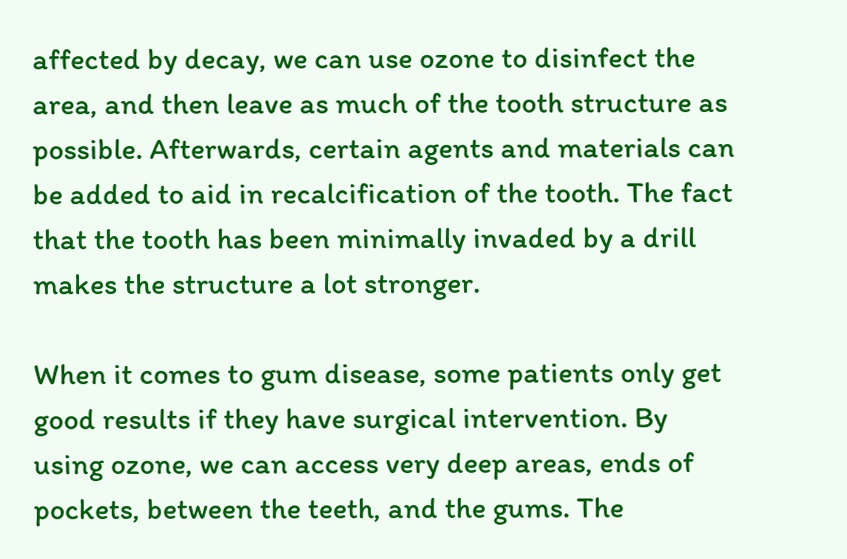affected by decay, we can use ozone to disinfect the area, and then leave as much of the tooth structure as possible. Afterwards, certain agents and materials can be added to aid in recalcification of the tooth. The fact that the tooth has been minimally invaded by a drill makes the structure a lot stronger.

When it comes to gum disease, some patients only get good results if they have surgical intervention. By using ozone, we can access very deep areas, ends of pockets, between the teeth, and the gums. The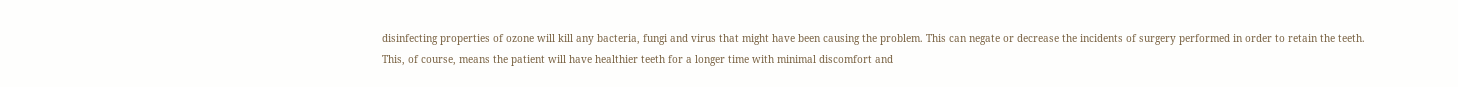disinfecting properties of ozone will kill any bacteria, fungi and virus that might have been causing the problem. This can negate or decrease the incidents of surgery performed in order to retain the teeth. This, of course, means the patient will have healthier teeth for a longer time with minimal discomfort and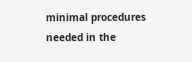minimal procedures needed in the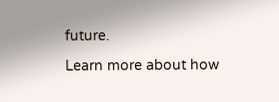future.

Learn more about how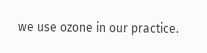we use ozone in our practice.